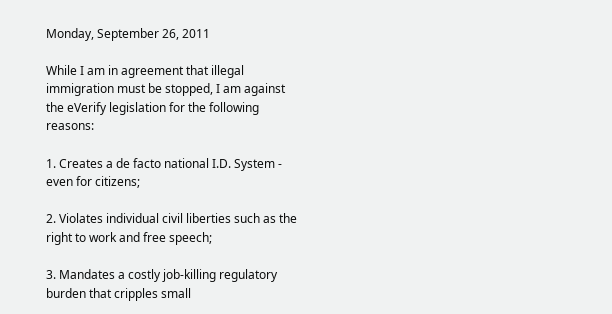Monday, September 26, 2011

While I am in agreement that illegal immigration must be stopped, I am against the eVerify legislation for the following reasons:

1. Creates a de facto national I.D. System - even for citizens;

2. Violates individual civil liberties such as the right to work and free speech;

3. Mandates a costly job-killing regulatory burden that cripples small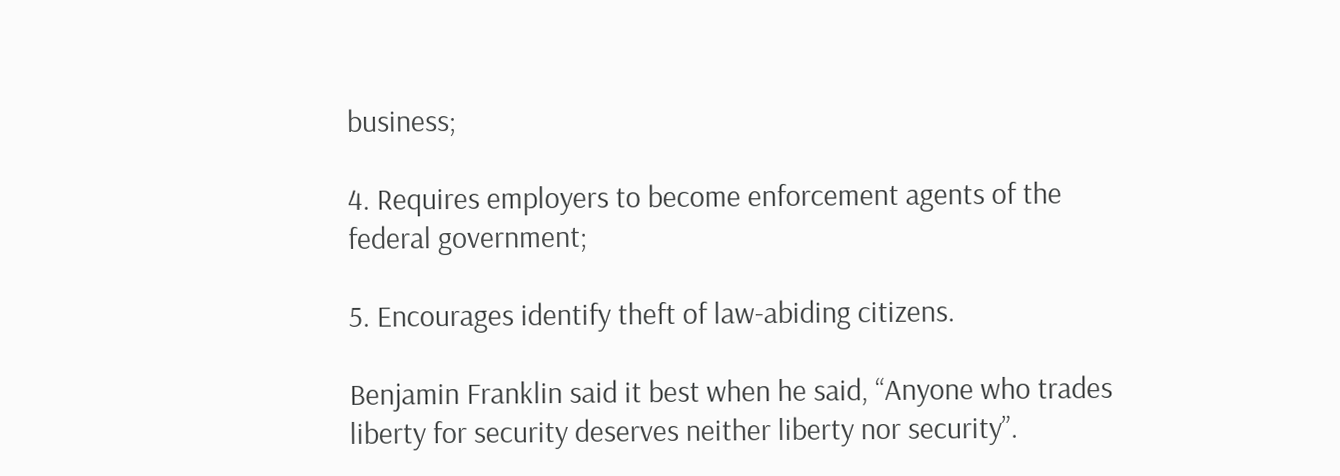business;

4. Requires employers to become enforcement agents of the federal government;

5. Encourages identify theft of law-abiding citizens.

Benjamin Franklin said it best when he said, “Anyone who trades liberty for security deserves neither liberty nor security”.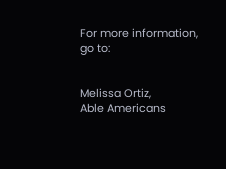For more information, go to:


Melissa Ortiz,
Able Americans